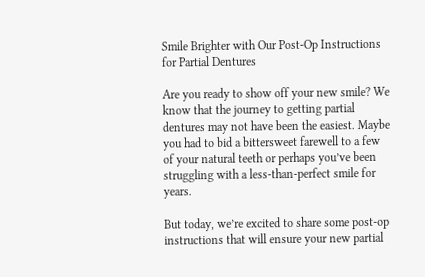Smile Brighter with Our Post-Op Instructions for Partial Dentures

Are you ready to show off your new smile? We know that the journey to getting partial dentures may not have been the easiest. Maybe you had to bid a bittersweet farewell to a few of your natural teeth or perhaps you’ve been struggling with a less-than-perfect smile for years.

But today, we’re excited to share some post-op instructions that will ensure your new partial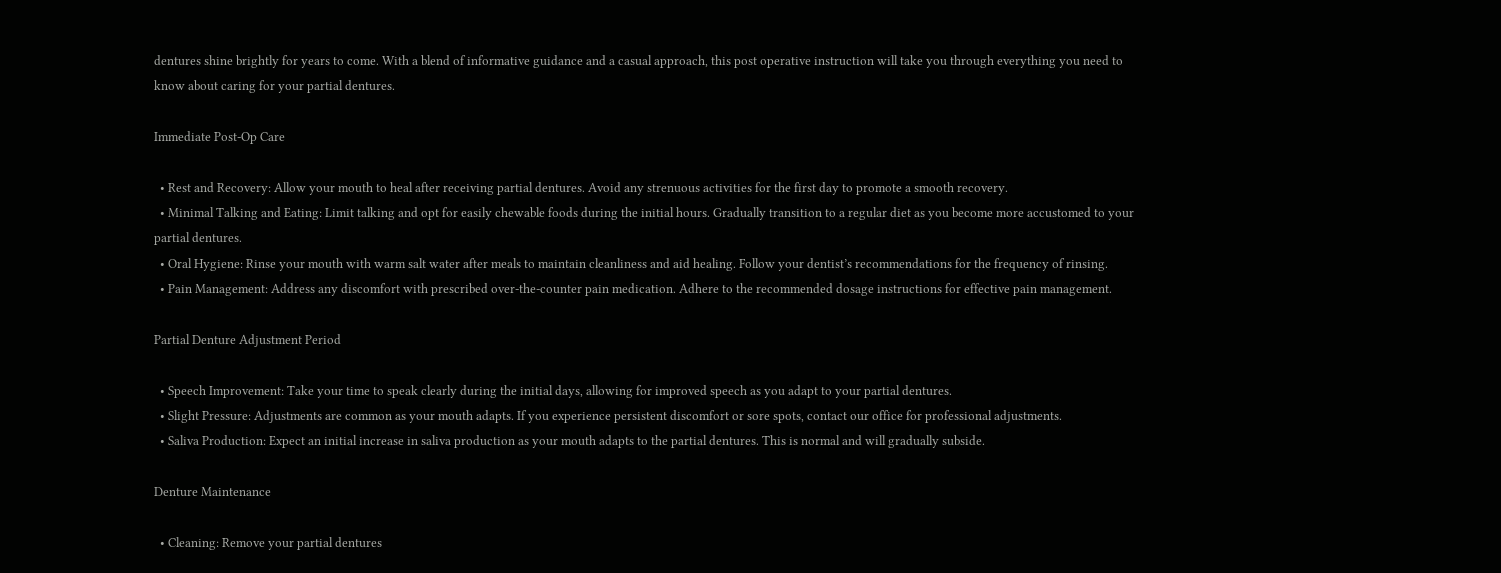dentures shine brightly for years to come. With a blend of informative guidance and a casual approach, this post operative instruction will take you through everything you need to know about caring for your partial dentures.

Immediate Post-Op Care

  • Rest and Recovery: Allow your mouth to heal after receiving partial dentures. Avoid any strenuous activities for the first day to promote a smooth recovery.
  • Minimal Talking and Eating: Limit talking and opt for easily chewable foods during the initial hours. Gradually transition to a regular diet as you become more accustomed to your partial dentures.
  • Oral Hygiene: Rinse your mouth with warm salt water after meals to maintain cleanliness and aid healing. Follow your dentist’s recommendations for the frequency of rinsing.
  • Pain Management: Address any discomfort with prescribed over-the-counter pain medication. Adhere to the recommended dosage instructions for effective pain management.

Partial Denture Adjustment Period

  • Speech Improvement: Take your time to speak clearly during the initial days, allowing for improved speech as you adapt to your partial dentures.
  • Slight Pressure: Adjustments are common as your mouth adapts. If you experience persistent discomfort or sore spots, contact our office for professional adjustments.
  • Saliva Production: Expect an initial increase in saliva production as your mouth adapts to the partial dentures. This is normal and will gradually subside.

Denture Maintenance

  • Cleaning: Remove your partial dentures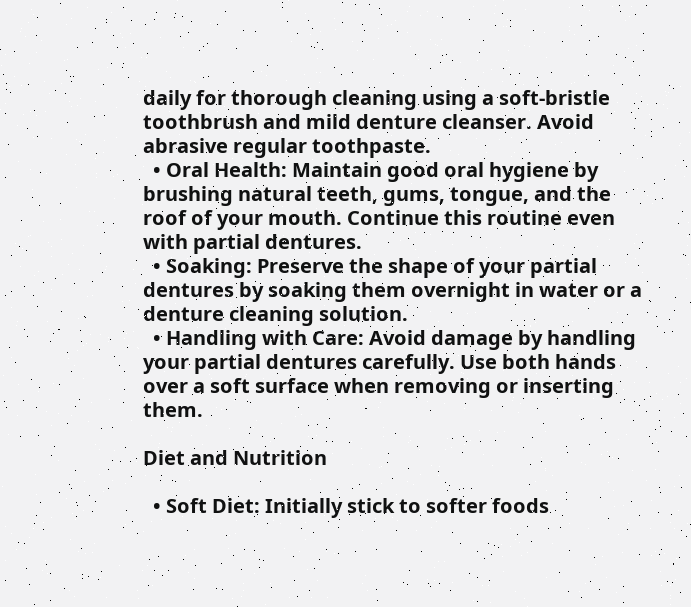daily for thorough cleaning using a soft-bristle toothbrush and mild denture cleanser. Avoid abrasive regular toothpaste.
  • Oral Health: Maintain good oral hygiene by brushing natural teeth, gums, tongue, and the roof of your mouth. Continue this routine even with partial dentures.
  • Soaking: Preserve the shape of your partial dentures by soaking them overnight in water or a denture cleaning solution.
  • Handling with Care: Avoid damage by handling your partial dentures carefully. Use both hands over a soft surface when removing or inserting them.

Diet and Nutrition

  • Soft Diet: Initially stick to softer foods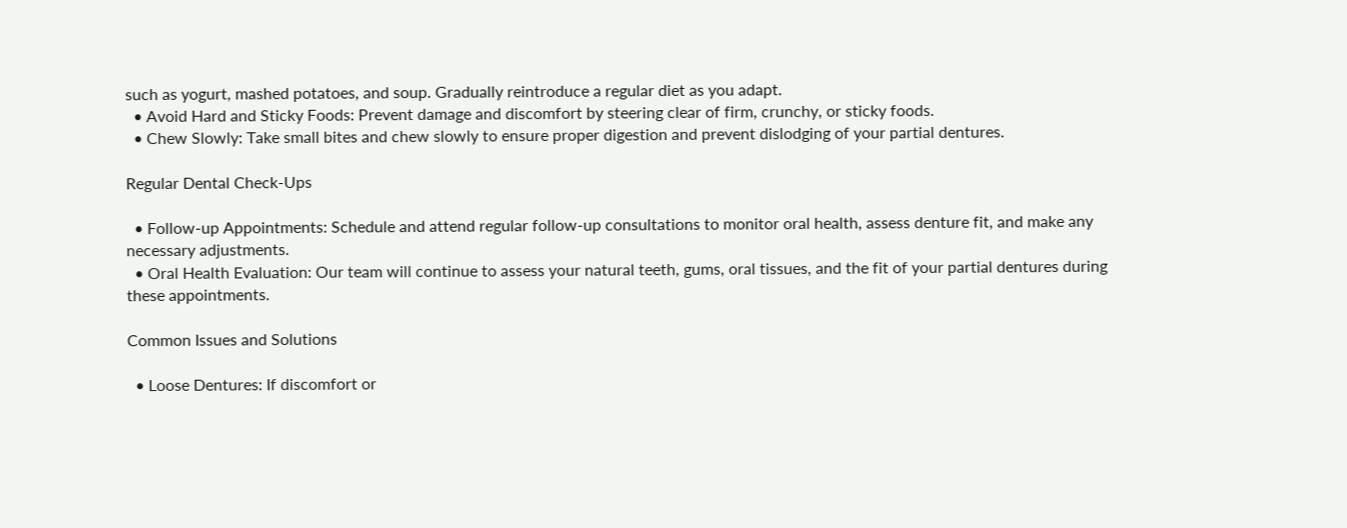such as yogurt, mashed potatoes, and soup. Gradually reintroduce a regular diet as you adapt.
  • Avoid Hard and Sticky Foods: Prevent damage and discomfort by steering clear of firm, crunchy, or sticky foods.
  • Chew Slowly: Take small bites and chew slowly to ensure proper digestion and prevent dislodging of your partial dentures.

Regular Dental Check-Ups

  • Follow-up Appointments: Schedule and attend regular follow-up consultations to monitor oral health, assess denture fit, and make any necessary adjustments.
  • Oral Health Evaluation: Our team will continue to assess your natural teeth, gums, oral tissues, and the fit of your partial dentures during these appointments.

Common Issues and Solutions

  • Loose Dentures: If discomfort or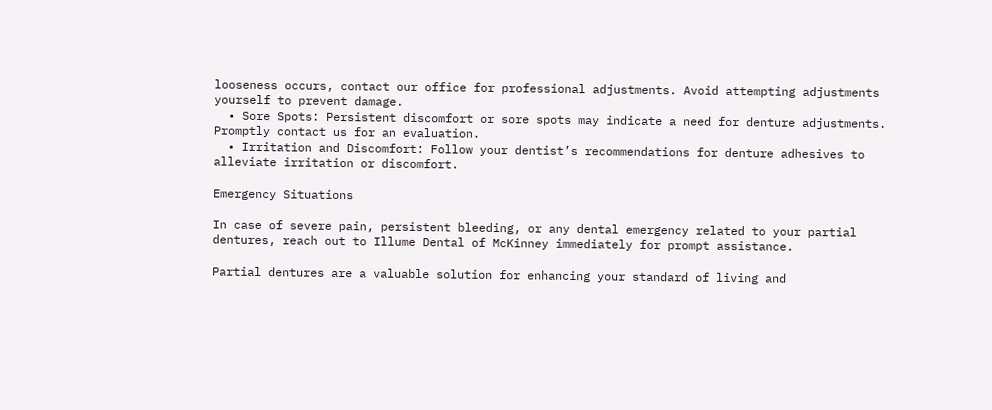looseness occurs, contact our office for professional adjustments. Avoid attempting adjustments yourself to prevent damage.
  • Sore Spots: Persistent discomfort or sore spots may indicate a need for denture adjustments. Promptly contact us for an evaluation.
  • Irritation and Discomfort: Follow your dentist’s recommendations for denture adhesives to alleviate irritation or discomfort.

Emergency Situations

In case of severe pain, persistent bleeding, or any dental emergency related to your partial dentures, reach out to Illume Dental of McKinney immediately for prompt assistance.

Partial dentures are a valuable solution for enhancing your standard of living and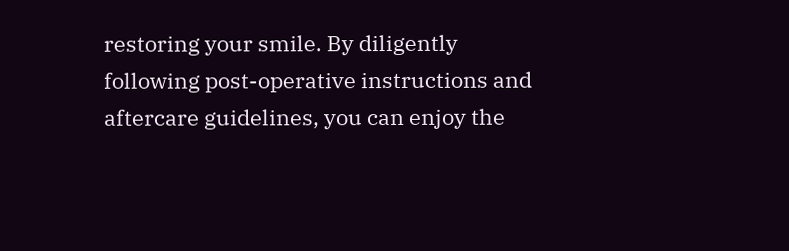restoring your smile. By diligently following post-operative instructions and aftercare guidelines, you can enjoy the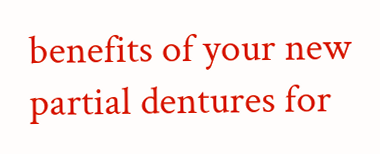benefits of your new partial dentures for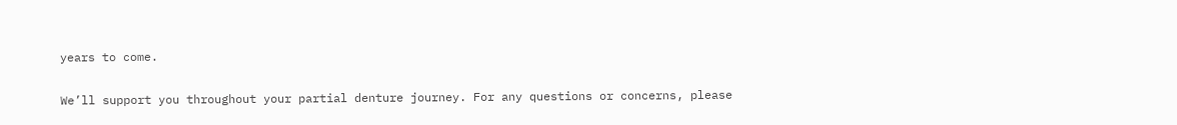years to come.

We’ll support you throughout your partial denture journey. For any questions or concerns, please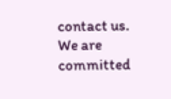contact us. We are committed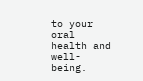to your oral health and well-being.